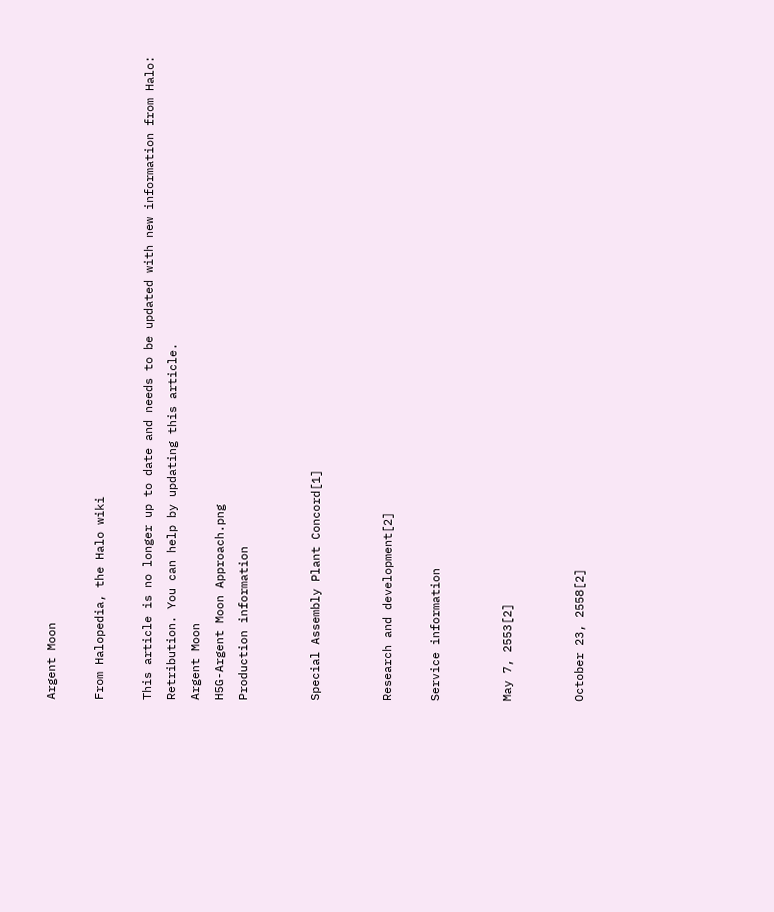Argent Moon

From Halopedia, the Halo wiki

This article is no longer up to date and needs to be updated with new information from Halo: Retribution. You can help by updating this article.
Argent Moon
H5G-Argent Moon Approach.png
Production information


Special Assembly Plant Concord[1]


Research and development[2]

Service information


May 7, 2553[2]


October 23, 2558[2]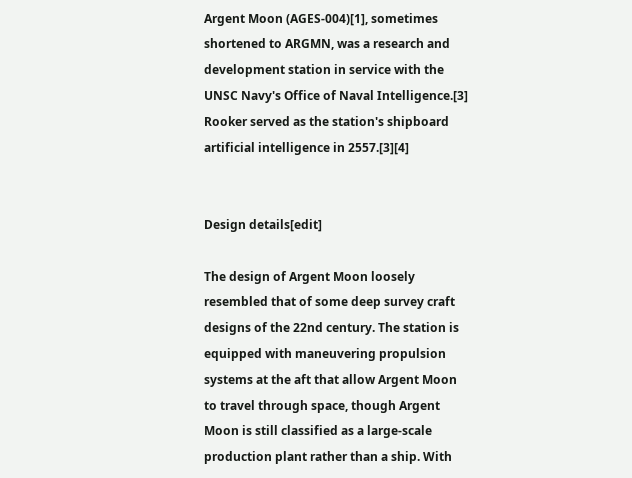Argent Moon (AGES-004)[1], sometimes shortened to ARGMN, was a research and development station in service with the UNSC Navy's Office of Naval Intelligence.[3] Rooker served as the station's shipboard artificial intelligence in 2557.[3][4]


Design details[edit]

The design of Argent Moon loosely resembled that of some deep survey craft designs of the 22nd century. The station is equipped with maneuvering propulsion systems at the aft that allow Argent Moon to travel through space, though Argent Moon is still classified as a large-scale production plant rather than a ship. With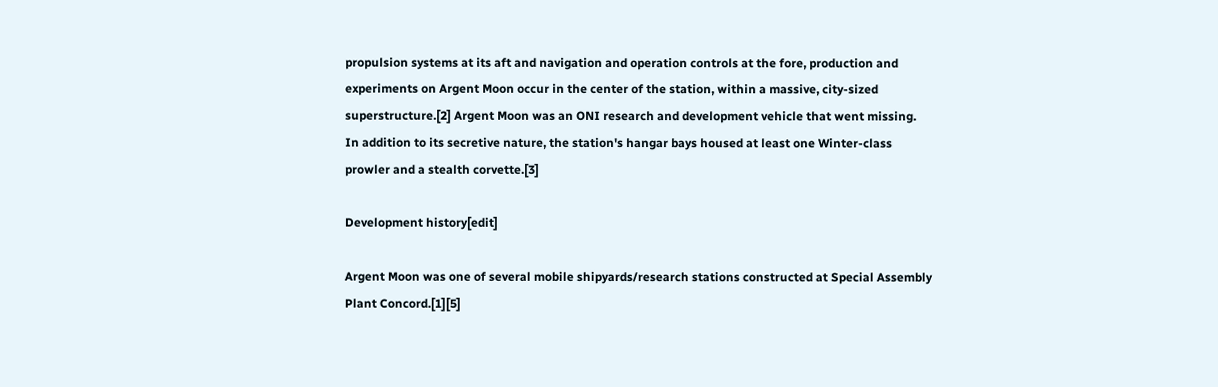propulsion systems at its aft and navigation and operation controls at the fore, production and experiments on Argent Moon occur in the center of the station, within a massive, city-sized superstructure.[2] Argent Moon was an ONI research and development vehicle that went missing. In addition to its secretive nature, the station's hangar bays housed at least one Winter-class prowler and a stealth corvette.[3]

Development history[edit]

Argent Moon was one of several mobile shipyards/research stations constructed at Special Assembly Plant Concord.[1][5]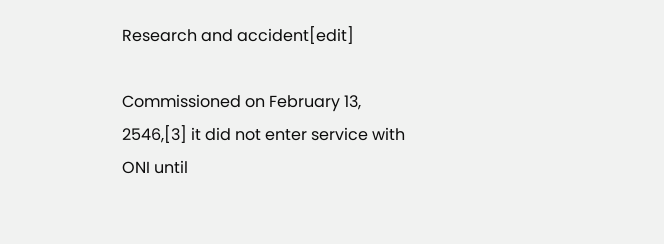Research and accident[edit]

Commissioned on February 13, 2546,[3] it did not enter service with ONI until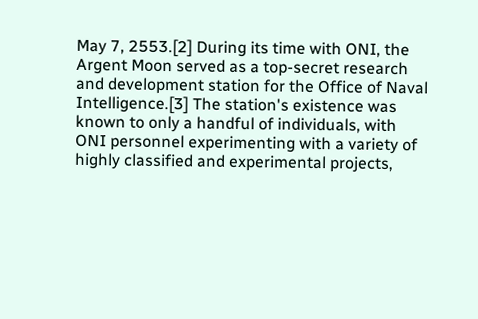May 7, 2553.[2] During its time with ONI, the Argent Moon served as a top-secret research and development station for the Office of Naval Intelligence.[3] The station's existence was known to only a handful of individuals, with ONI personnel experimenting with a variety of highly classified and experimental projects,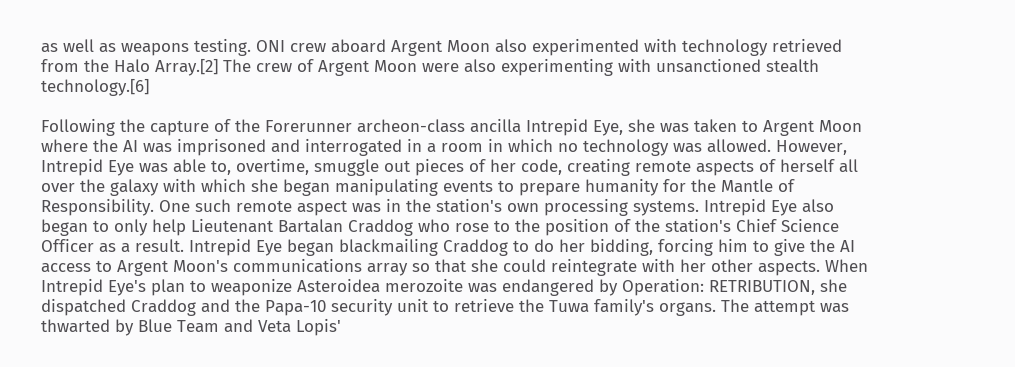as well as weapons testing. ONI crew aboard Argent Moon also experimented with technology retrieved from the Halo Array.[2] The crew of Argent Moon were also experimenting with unsanctioned stealth technology.[6]

Following the capture of the Forerunner archeon-class ancilla Intrepid Eye, she was taken to Argent Moon where the AI was imprisoned and interrogated in a room in which no technology was allowed. However, Intrepid Eye was able to, overtime, smuggle out pieces of her code, creating remote aspects of herself all over the galaxy with which she began manipulating events to prepare humanity for the Mantle of Responsibility. One such remote aspect was in the station's own processing systems. Intrepid Eye also began to only help Lieutenant Bartalan Craddog who rose to the position of the station's Chief Science Officer as a result. Intrepid Eye began blackmailing Craddog to do her bidding, forcing him to give the AI access to Argent Moon's communications array so that she could reintegrate with her other aspects. When Intrepid Eye's plan to weaponize Asteroidea merozoite was endangered by Operation: RETRIBUTION, she dispatched Craddog and the Papa-10 security unit to retrieve the Tuwa family's organs. The attempt was thwarted by Blue Team and Veta Lopis'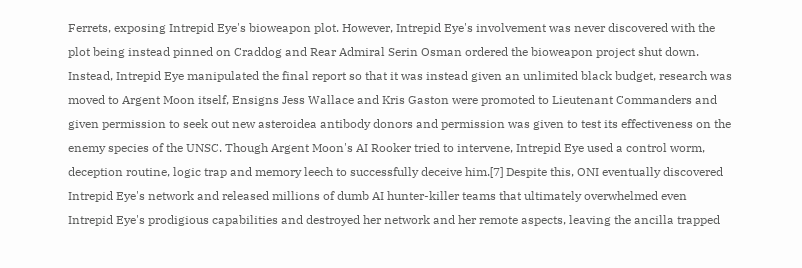Ferrets, exposing Intrepid Eye's bioweapon plot. However, Intrepid Eye's involvement was never discovered with the plot being instead pinned on Craddog and Rear Admiral Serin Osman ordered the bioweapon project shut down. Instead, Intrepid Eye manipulated the final report so that it was instead given an unlimited black budget, research was moved to Argent Moon itself, Ensigns Jess Wallace and Kris Gaston were promoted to Lieutenant Commanders and given permission to seek out new asteroidea antibody donors and permission was given to test its effectiveness on the enemy species of the UNSC. Though Argent Moon's AI Rooker tried to intervene, Intrepid Eye used a control worm, deception routine, logic trap and memory leech to successfully deceive him.[7] Despite this, ONI eventually discovered Intrepid Eye's network and released millions of dumb AI hunter-killer teams that ultimately overwhelmed even Intrepid Eye's prodigious capabilities and destroyed her network and her remote aspects, leaving the ancilla trapped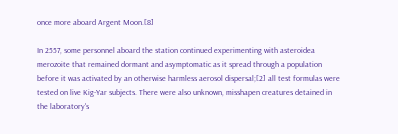once more aboard Argent Moon.[8]

In 2557, some personnel aboard the station continued experimenting with asteroidea merozoite that remained dormant and asymptomatic as it spread through a population before it was activated by an otherwise harmless aerosol dispersal;[2] all test formulas were tested on live Kig-Yar subjects. There were also unknown, misshapen creatures detained in the laboratory's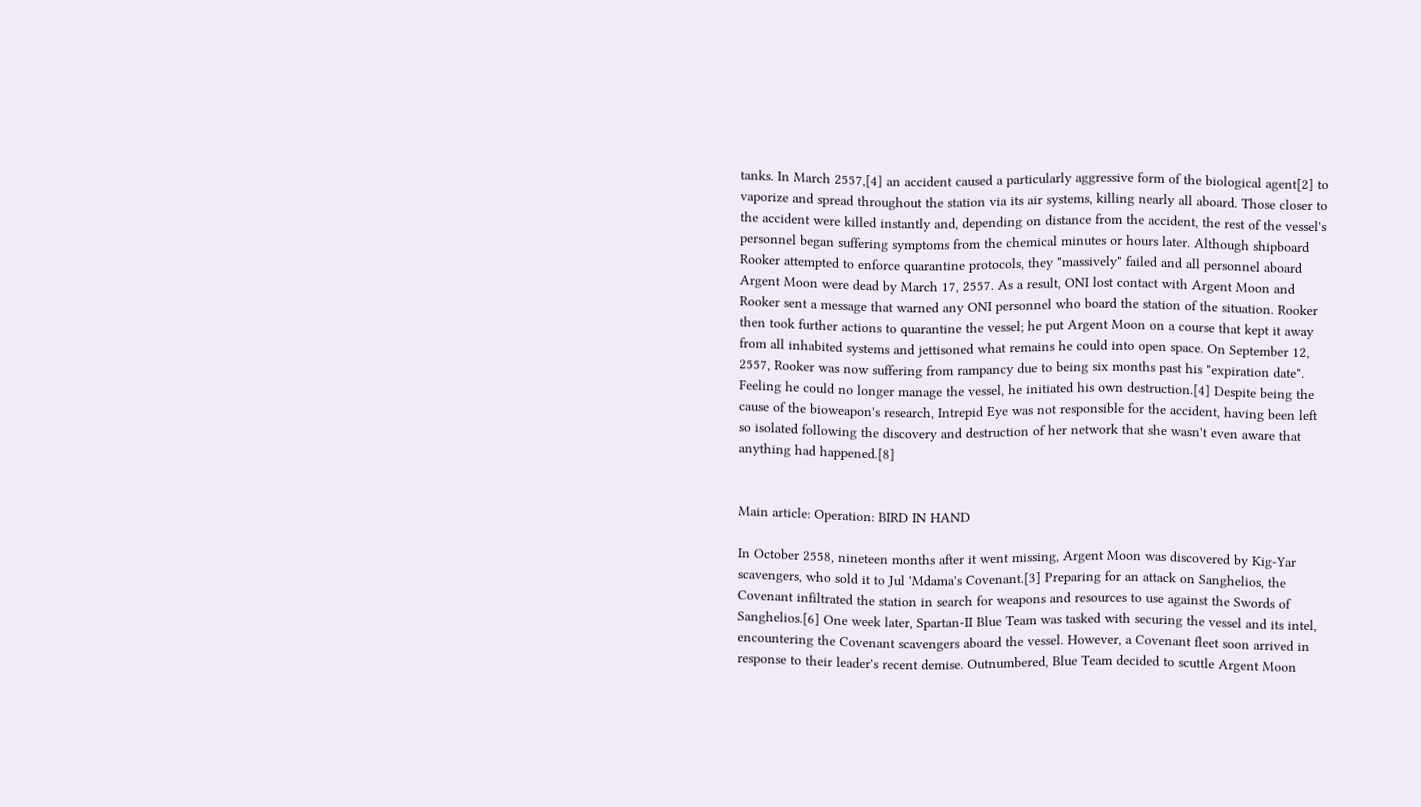tanks. In March 2557,[4] an accident caused a particularly aggressive form of the biological agent[2] to vaporize and spread throughout the station via its air systems, killing nearly all aboard. Those closer to the accident were killed instantly and, depending on distance from the accident, the rest of the vessel's personnel began suffering symptoms from the chemical minutes or hours later. Although shipboard Rooker attempted to enforce quarantine protocols, they "massively" failed and all personnel aboard Argent Moon were dead by March 17, 2557. As a result, ONI lost contact with Argent Moon and Rooker sent a message that warned any ONI personnel who board the station of the situation. Rooker then took further actions to quarantine the vessel; he put Argent Moon on a course that kept it away from all inhabited systems and jettisoned what remains he could into open space. On September 12, 2557, Rooker was now suffering from rampancy due to being six months past his "expiration date". Feeling he could no longer manage the vessel, he initiated his own destruction.[4] Despite being the cause of the bioweapon's research, Intrepid Eye was not responsible for the accident, having been left so isolated following the discovery and destruction of her network that she wasn't even aware that anything had happened.[8]


Main article: Operation: BIRD IN HAND

In October 2558, nineteen months after it went missing, Argent Moon was discovered by Kig-Yar scavengers, who sold it to Jul 'Mdama's Covenant.[3] Preparing for an attack on Sanghelios, the Covenant infiltrated the station in search for weapons and resources to use against the Swords of Sanghelios.[6] One week later, Spartan-II Blue Team was tasked with securing the vessel and its intel, encountering the Covenant scavengers aboard the vessel. However, a Covenant fleet soon arrived in response to their leader's recent demise. Outnumbered, Blue Team decided to scuttle Argent Moon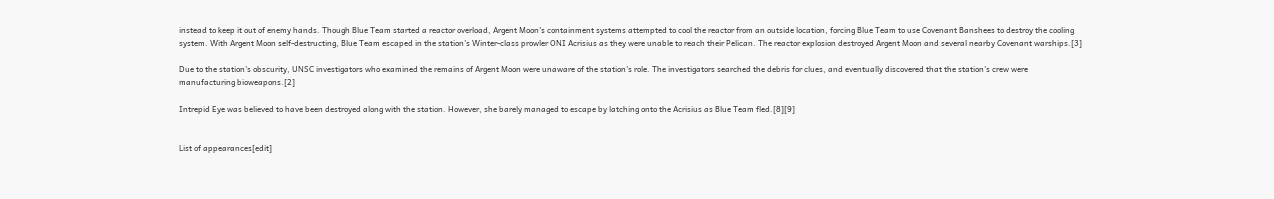instead to keep it out of enemy hands. Though Blue Team started a reactor overload, Argent Moon's containment systems attempted to cool the reactor from an outside location, forcing Blue Team to use Covenant Banshees to destroy the cooling system. With Argent Moon self-destructing, Blue Team escaped in the station's Winter-class prowler ONI Acrisius as they were unable to reach their Pelican. The reactor explosion destroyed Argent Moon and several nearby Covenant warships.[3]

Due to the station's obscurity, UNSC investigators who examined the remains of Argent Moon were unaware of the station's role. The investigators searched the debris for clues, and eventually discovered that the station's crew were manufacturing bioweapons.[2]

Intrepid Eye was believed to have been destroyed along with the station. However, she barely managed to escape by latching onto the Acrisius as Blue Team fled.[8][9]


List of appearances[edit]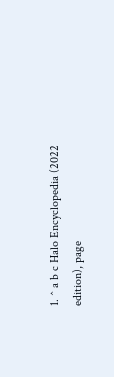1. ^ a b c Halo Encyclopedia (2022 edition), page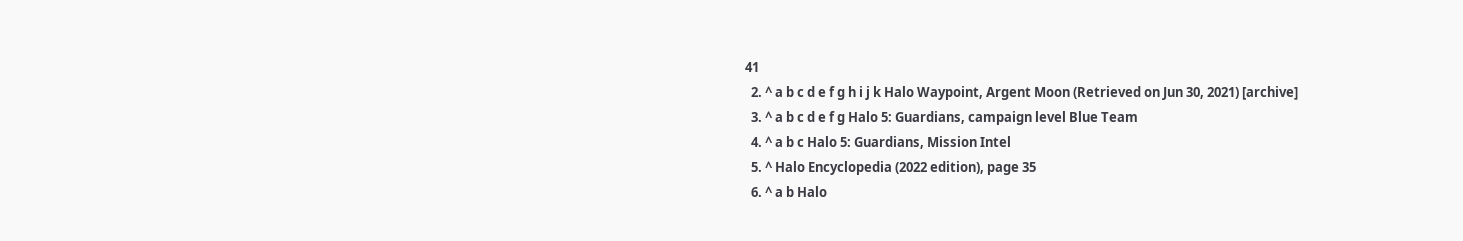41
  2. ^ a b c d e f g h i j k Halo Waypoint, Argent Moon (Retrieved on Jun 30, 2021) [archive]
  3. ^ a b c d e f g Halo 5: Guardians, campaign level Blue Team
  4. ^ a b c Halo 5: Guardians, Mission Intel
  5. ^ Halo Encyclopedia (2022 edition), page 35
  6. ^ a b Halo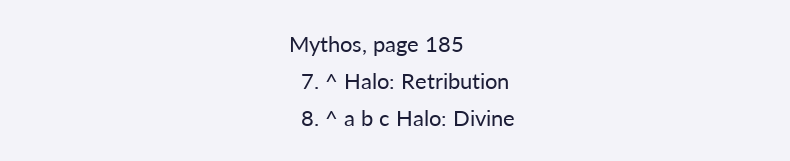Mythos, page 185
  7. ^ Halo: Retribution
  8. ^ a b c Halo: Divine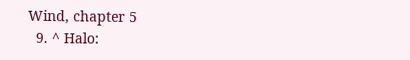Wind, chapter 5
  9. ^ Halo: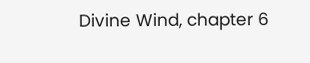Divine Wind, chapter 6